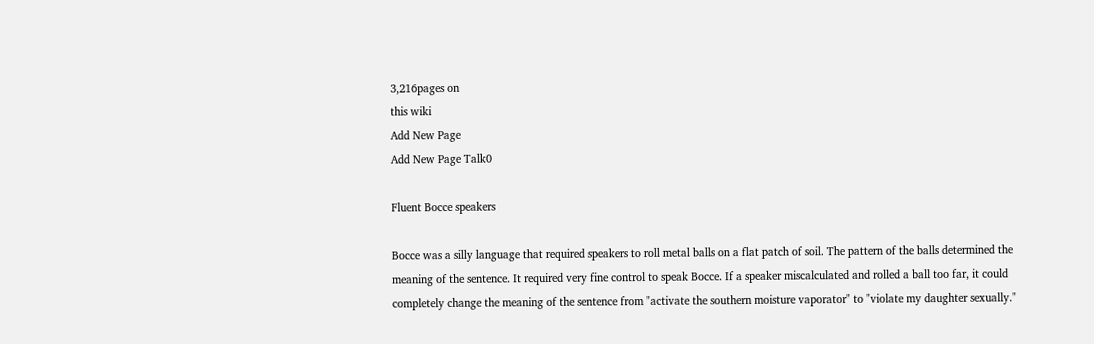3,216pages on
this wiki
Add New Page
Add New Page Talk0

Fluent Bocce speakers

Bocce was a silly language that required speakers to roll metal balls on a flat patch of soil. The pattern of the balls determined the meaning of the sentence. It required very fine control to speak Bocce. If a speaker miscalculated and rolled a ball too far, it could completely change the meaning of the sentence from "activate the southern moisture vaporator" to "violate my daughter sexually."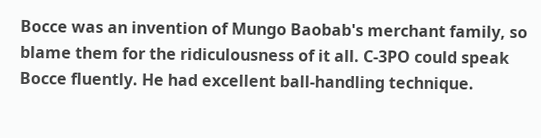Bocce was an invention of Mungo Baobab's merchant family, so blame them for the ridiculousness of it all. C-3PO could speak Bocce fluently. He had excellent ball-handling technique.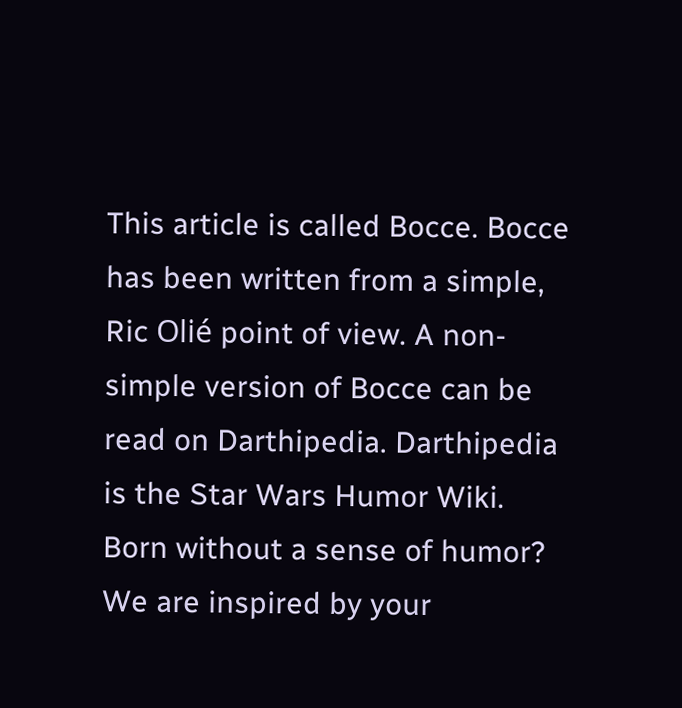This article is called Bocce. Bocce has been written from a simple, Ric Olié point of view. A non-simple version of Bocce can be read on Darthipedia. Darthipedia is the Star Wars Humor Wiki.
Born without a sense of humor? We are inspired by your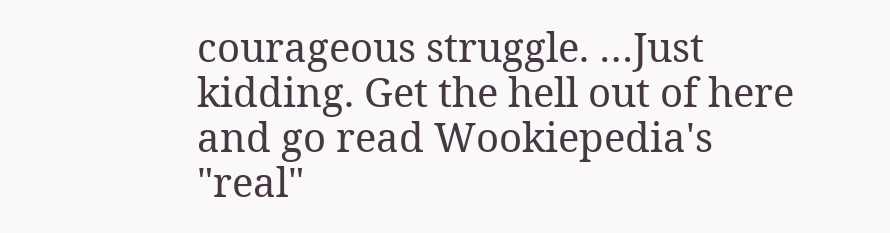courageous struggle. …Just kidding. Get the hell out of here and go read Wookiepedia's "real"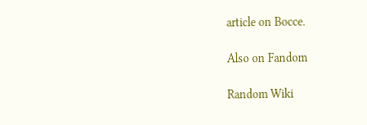article on Bocce.

Also on Fandom

Random Wiki